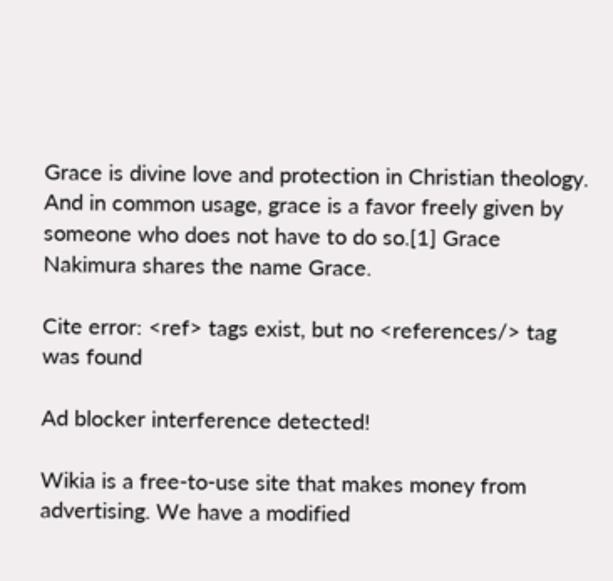Grace is divine love and protection in Christian theology. And in common usage, grace is a favor freely given by someone who does not have to do so.[1] Grace Nakimura shares the name Grace.

Cite error: <ref> tags exist, but no <references/> tag was found

Ad blocker interference detected!

Wikia is a free-to-use site that makes money from advertising. We have a modified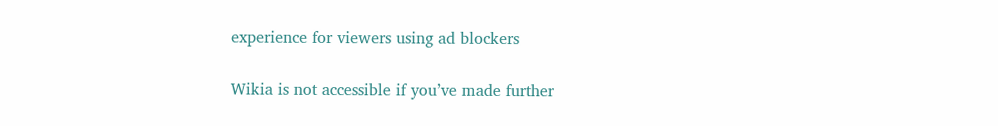experience for viewers using ad blockers

Wikia is not accessible if you’ve made further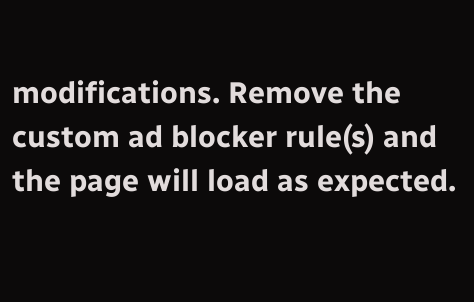modifications. Remove the custom ad blocker rule(s) and the page will load as expected.